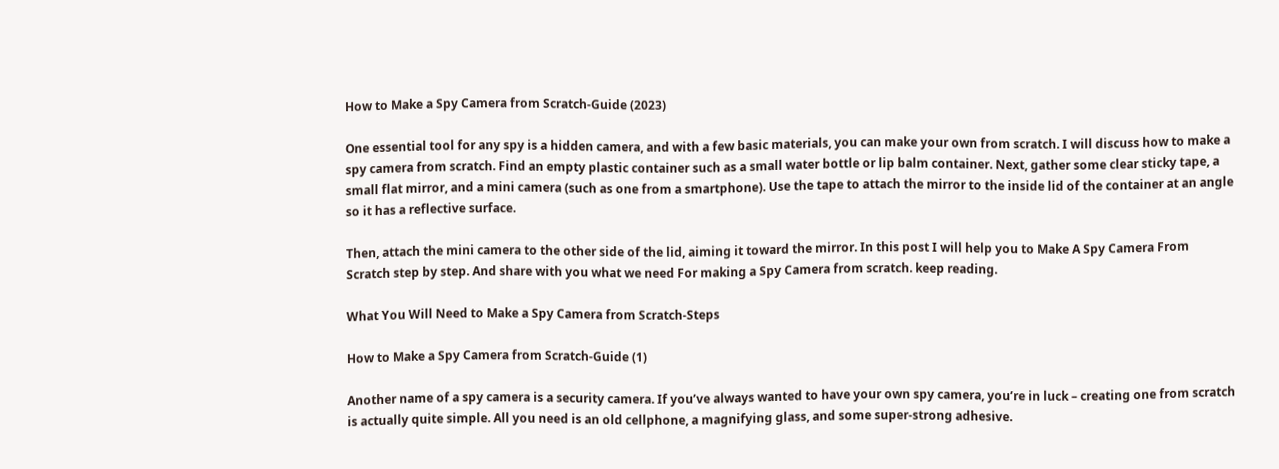How to Make a Spy Camera from Scratch-Guide (2023)

One essential tool for any spy is a hidden camera, and with a few basic materials, you can make your own from scratch. I will discuss how to make a spy camera from scratch. Find an empty plastic container such as a small water bottle or lip balm container. Next, gather some clear sticky tape, a small flat mirror, and a mini camera (such as one from a smartphone). Use the tape to attach the mirror to the inside lid of the container at an angle so it has a reflective surface.

Then, attach the mini camera to the other side of the lid, aiming it toward the mirror. In this post I will help you to Make A Spy Camera From Scratch step by step. And share with you what we need For making a Spy Camera from scratch. keep reading.

What You Will Need to Make a Spy Camera from Scratch-Steps

How to Make a Spy Camera from Scratch-Guide (1)

Another name of a spy camera is a security camera. If you’ve always wanted to have your own spy camera, you’re in luck – creating one from scratch is actually quite simple. All you need is an old cellphone, a magnifying glass, and some super-strong adhesive.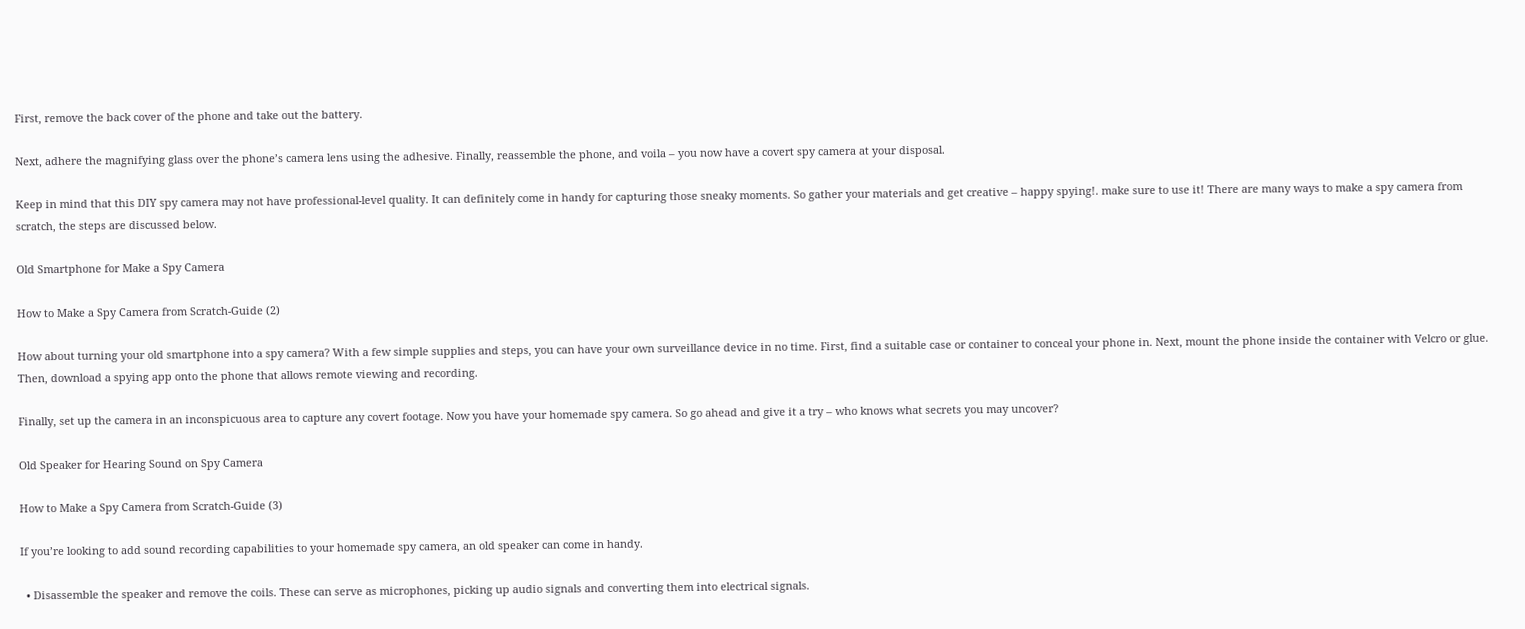First, remove the back cover of the phone and take out the battery.

Next, adhere the magnifying glass over the phone’s camera lens using the adhesive. Finally, reassemble the phone, and voila – you now have a covert spy camera at your disposal.

Keep in mind that this DIY spy camera may not have professional-level quality. It can definitely come in handy for capturing those sneaky moments. So gather your materials and get creative – happy spying!. make sure to use it! There are many ways to make a spy camera from scratch, the steps are discussed below.

Old Smartphone for Make a Spy Camera

How to Make a Spy Camera from Scratch-Guide (2)

How about turning your old smartphone into a spy camera? With a few simple supplies and steps, you can have your own surveillance device in no time. First, find a suitable case or container to conceal your phone in. Next, mount the phone inside the container with Velcro or glue. Then, download a spying app onto the phone that allows remote viewing and recording.

Finally, set up the camera in an inconspicuous area to capture any covert footage. Now you have your homemade spy camera. So go ahead and give it a try – who knows what secrets you may uncover?

Old Speaker for Hearing Sound on Spy Camera

How to Make a Spy Camera from Scratch-Guide (3)

If you’re looking to add sound recording capabilities to your homemade spy camera, an old speaker can come in handy.

  • Disassemble the speaker and remove the coils. These can serve as microphones, picking up audio signals and converting them into electrical signals.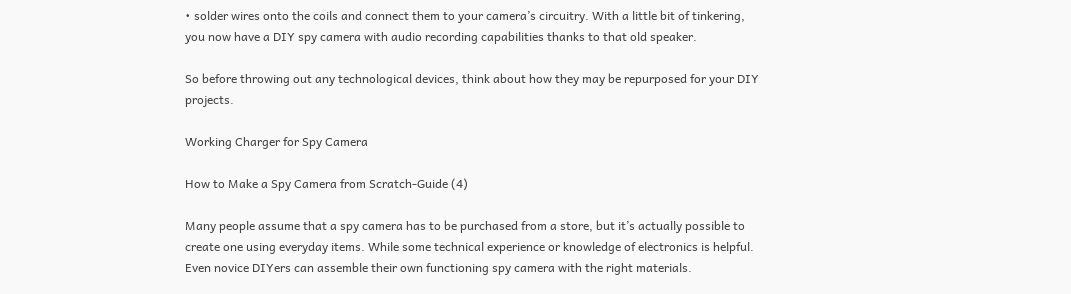• solder wires onto the coils and connect them to your camera’s circuitry. With a little bit of tinkering, you now have a DIY spy camera with audio recording capabilities thanks to that old speaker.

So before throwing out any technological devices, think about how they may be repurposed for your DIY projects.

Working Charger for Spy Camera

How to Make a Spy Camera from Scratch-Guide (4)

Many people assume that a spy camera has to be purchased from a store, but it’s actually possible to create one using everyday items. While some technical experience or knowledge of electronics is helpful. Even novice DIYers can assemble their own functioning spy camera with the right materials.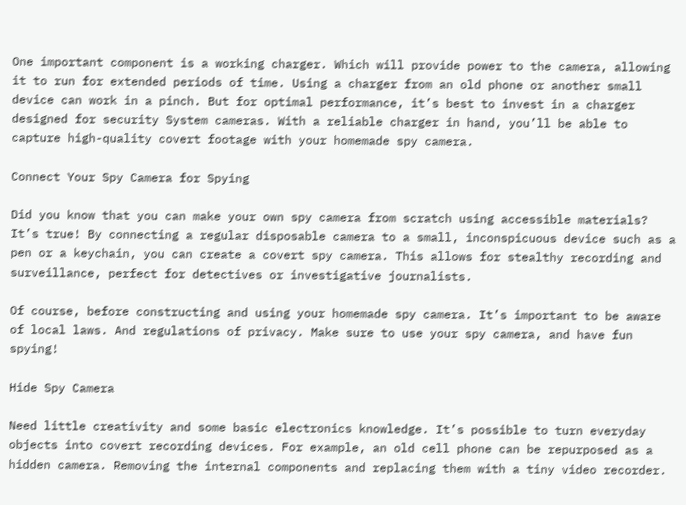One important component is a working charger. Which will provide power to the camera, allowing it to run for extended periods of time. Using a charger from an old phone or another small device can work in a pinch. But for optimal performance, it’s best to invest in a charger designed for security System cameras. With a reliable charger in hand, you’ll be able to capture high-quality covert footage with your homemade spy camera.

Connect Your Spy Camera for Spying

Did you know that you can make your own spy camera from scratch using accessible materials? It’s true! By connecting a regular disposable camera to a small, inconspicuous device such as a pen or a keychain, you can create a covert spy camera. This allows for stealthy recording and surveillance, perfect for detectives or investigative journalists.

Of course, before constructing and using your homemade spy camera. It’s important to be aware of local laws. And regulations of privacy. Make sure to use your spy camera, and have fun spying!

Hide Spy Camera

Need little creativity and some basic electronics knowledge. It’s possible to turn everyday objects into covert recording devices. For example, an old cell phone can be repurposed as a hidden camera. Removing the internal components and replacing them with a tiny video recorder.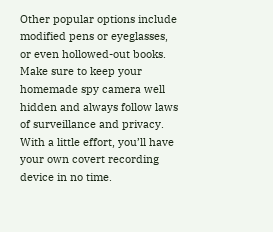Other popular options include modified pens or eyeglasses, or even hollowed-out books. Make sure to keep your homemade spy camera well hidden and always follow laws of surveillance and privacy. With a little effort, you’ll have your own covert recording device in no time.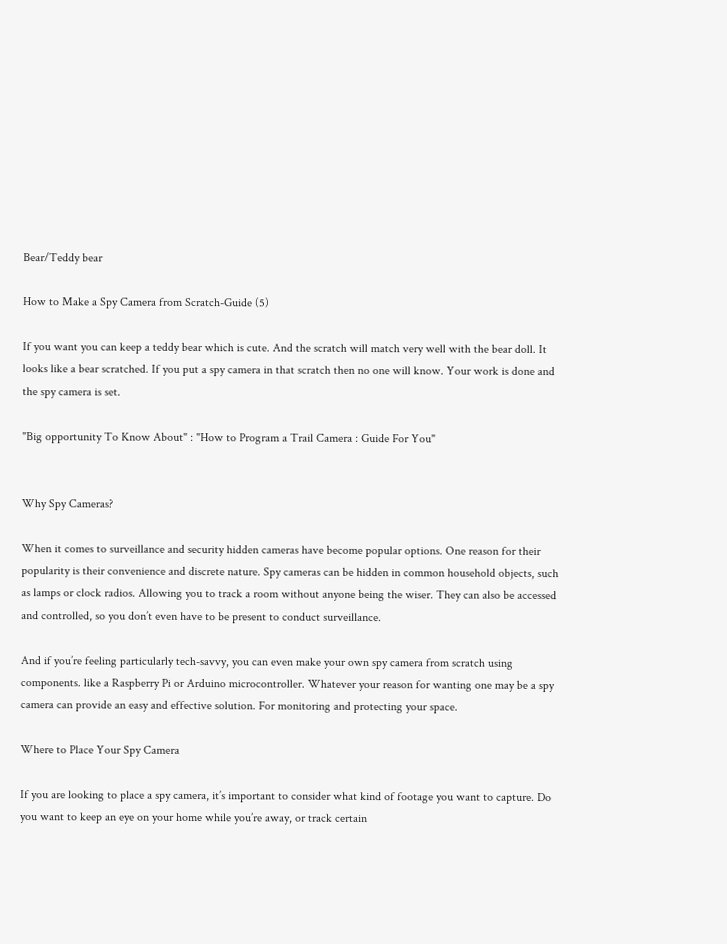Bear/Teddy bear

How to Make a Spy Camera from Scratch-Guide (5)

If you want you can keep a teddy bear which is cute. And the scratch will match very well with the bear doll. It looks like a bear scratched. If you put a spy camera in that scratch then no one will know. Your work is done and the spy camera is set.

"Big opportunity To Know About" : "How to Program a Trail Camera : Guide For You"


Why Spy Cameras?

When it comes to surveillance and security hidden cameras have become popular options. One reason for their popularity is their convenience and discrete nature. Spy cameras can be hidden in common household objects, such as lamps or clock radios. Allowing you to track a room without anyone being the wiser. They can also be accessed and controlled, so you don’t even have to be present to conduct surveillance.

And if you’re feeling particularly tech-savvy, you can even make your own spy camera from scratch using components. like a Raspberry Pi or Arduino microcontroller. Whatever your reason for wanting one may be a spy camera can provide an easy and effective solution. For monitoring and protecting your space.

Where to Place Your Spy Camera

If you are looking to place a spy camera, it’s important to consider what kind of footage you want to capture. Do you want to keep an eye on your home while you’re away, or track certain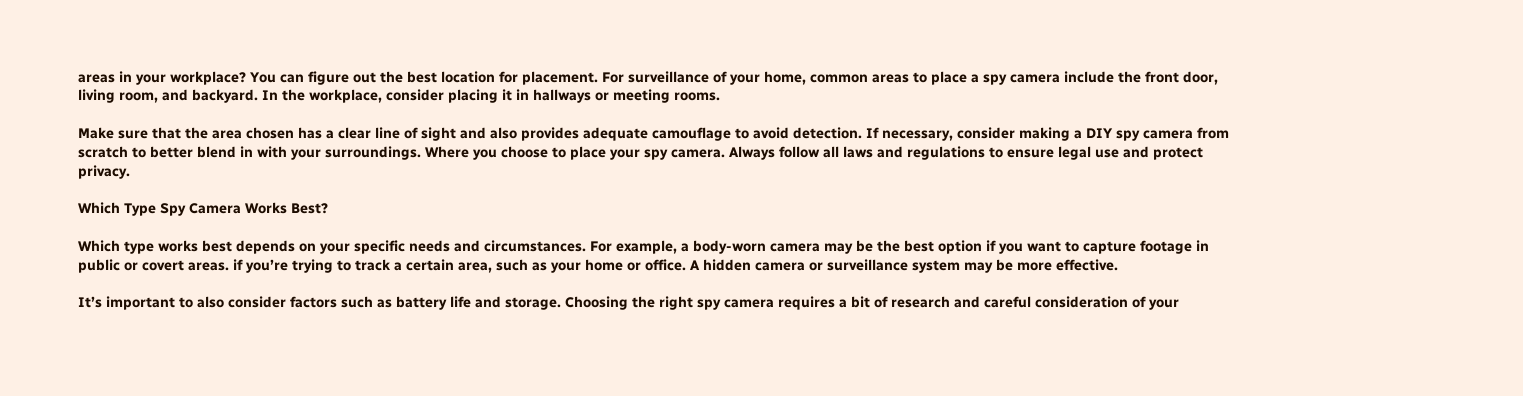areas in your workplace? You can figure out the best location for placement. For surveillance of your home, common areas to place a spy camera include the front door, living room, and backyard. In the workplace, consider placing it in hallways or meeting rooms.

Make sure that the area chosen has a clear line of sight and also provides adequate camouflage to avoid detection. If necessary, consider making a DIY spy camera from scratch to better blend in with your surroundings. Where you choose to place your spy camera. Always follow all laws and regulations to ensure legal use and protect privacy.

Which Type Spy Camera Works Best?

Which type works best depends on your specific needs and circumstances. For example, a body-worn camera may be the best option if you want to capture footage in public or covert areas. if you’re trying to track a certain area, such as your home or office. A hidden camera or surveillance system may be more effective.

It’s important to also consider factors such as battery life and storage. Choosing the right spy camera requires a bit of research and careful consideration of your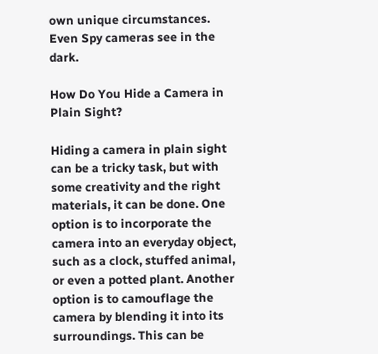own unique circumstances. Even Spy cameras see in the dark.

How Do You Hide a Camera in Plain Sight?

Hiding a camera in plain sight can be a tricky task, but with some creativity and the right materials, it can be done. One option is to incorporate the camera into an everyday object, such as a clock, stuffed animal, or even a potted plant. Another option is to camouflage the camera by blending it into its surroundings. This can be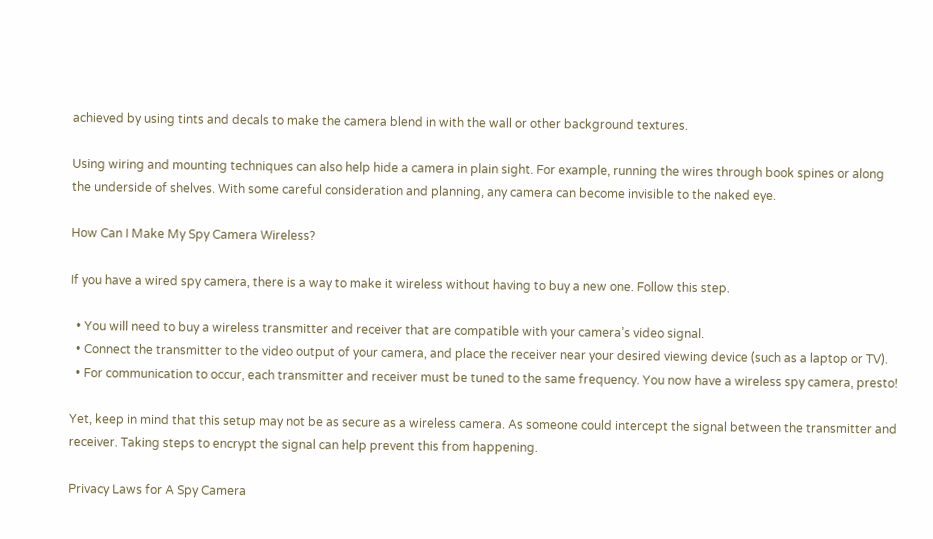achieved by using tints and decals to make the camera blend in with the wall or other background textures.

Using wiring and mounting techniques can also help hide a camera in plain sight. For example, running the wires through book spines or along the underside of shelves. With some careful consideration and planning, any camera can become invisible to the naked eye.

How Can I Make My Spy Camera Wireless?

If you have a wired spy camera, there is a way to make it wireless without having to buy a new one. Follow this step.

  • You will need to buy a wireless transmitter and receiver that are compatible with your camera’s video signal.
  • Connect the transmitter to the video output of your camera, and place the receiver near your desired viewing device (such as a laptop or TV).
  • For communication to occur, each transmitter and receiver must be tuned to the same frequency. You now have a wireless spy camera, presto!

Yet, keep in mind that this setup may not be as secure as a wireless camera. As someone could intercept the signal between the transmitter and receiver. Taking steps to encrypt the signal can help prevent this from happening.

Privacy Laws for A Spy Camera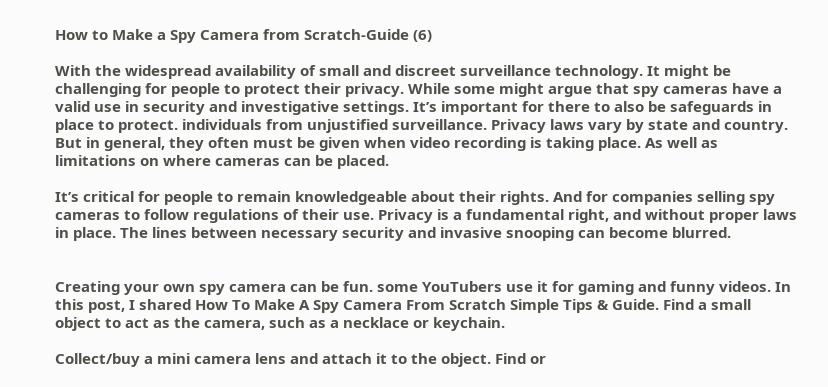How to Make a Spy Camera from Scratch-Guide (6)

With the widespread availability of small and discreet surveillance technology. It might be challenging for people to protect their privacy. While some might argue that spy cameras have a valid use in security and investigative settings. It’s important for there to also be safeguards in place to protect. individuals from unjustified surveillance. Privacy laws vary by state and country. But in general, they often must be given when video recording is taking place. As well as limitations on where cameras can be placed.

It’s critical for people to remain knowledgeable about their rights. And for companies selling spy cameras to follow regulations of their use. Privacy is a fundamental right, and without proper laws in place. The lines between necessary security and invasive snooping can become blurred.


Creating your own spy camera can be fun. some YouTubers use it for gaming and funny videos. In this post, I shared How To Make A Spy Camera From Scratch Simple Tips & Guide. Find a small object to act as the camera, such as a necklace or keychain.

Collect/buy a mini camera lens and attach it to the object. Find or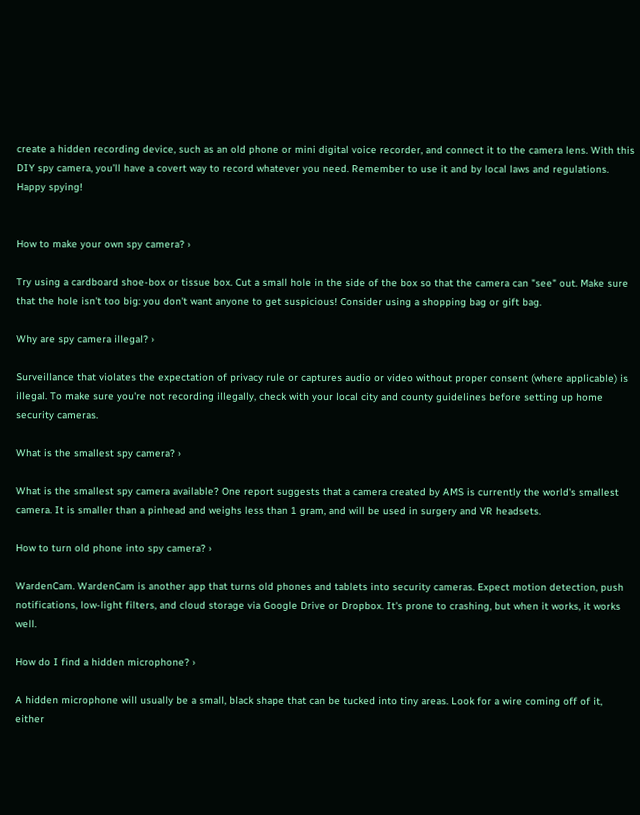create a hidden recording device, such as an old phone or mini digital voice recorder, and connect it to the camera lens. With this DIY spy camera, you’ll have a covert way to record whatever you need. Remember to use it and by local laws and regulations. Happy spying!


How to make your own spy camera? ›

Try using a cardboard shoe-box or tissue box. Cut a small hole in the side of the box so that the camera can "see" out. Make sure that the hole isn't too big: you don't want anyone to get suspicious! Consider using a shopping bag or gift bag.

Why are spy camera illegal? ›

Surveillance that violates the expectation of privacy rule or captures audio or video without proper consent (where applicable) is illegal. To make sure you're not recording illegally, check with your local city and county guidelines before setting up home security cameras.

What is the smallest spy camera? ›

What is the smallest spy camera available? One report suggests that a camera created by AMS is currently the world's smallest camera. It is smaller than a pinhead and weighs less than 1 gram, and will be used in surgery and VR headsets.

How to turn old phone into spy camera? ›

WardenCam. WardenCam is another app that turns old phones and tablets into security cameras. Expect motion detection, push notifications, low-light filters, and cloud storage via Google Drive or Dropbox. It's prone to crashing, but when it works, it works well.

How do I find a hidden microphone? ›

A hidden microphone will usually be a small, black shape that can be tucked into tiny areas. Look for a wire coming off of it, either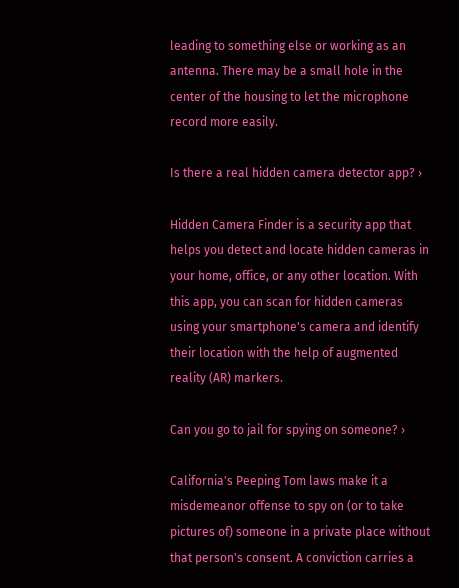leading to something else or working as an antenna. There may be a small hole in the center of the housing to let the microphone record more easily.

Is there a real hidden camera detector app? ›

Hidden Camera Finder is a security app that helps you detect and locate hidden cameras in your home, office, or any other location. With this app, you can scan for hidden cameras using your smartphone's camera and identify their location with the help of augmented reality (AR) markers.

Can you go to jail for spying on someone? ›

California's Peeping Tom laws make it a misdemeanor offense to spy on (or to take pictures of) someone in a private place without that person's consent. A conviction carries a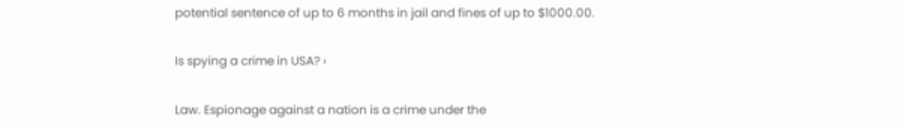potential sentence of up to 6 months in jail and fines of up to $1000.00.

Is spying a crime in USA? ›

Law. Espionage against a nation is a crime under the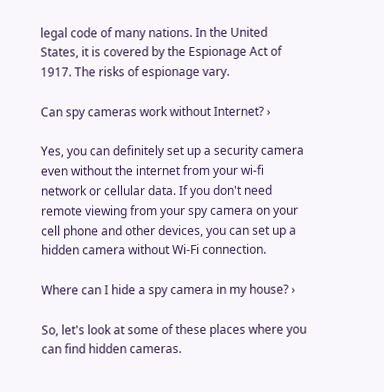legal code of many nations. In the United States, it is covered by the Espionage Act of 1917. The risks of espionage vary.

Can spy cameras work without Internet? ›

Yes, you can definitely set up a security camera even without the internet from your wi-fi network or cellular data. If you don't need remote viewing from your spy camera on your cell phone and other devices, you can set up a hidden camera without Wi-Fi connection.

Where can I hide a spy camera in my house? ›

So, let's look at some of these places where you can find hidden cameras.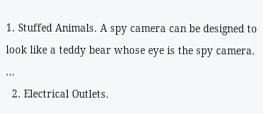1. Stuffed Animals. A spy camera can be designed to look like a teddy bear whose eye is the spy camera. ...
  2. Electrical Outlets.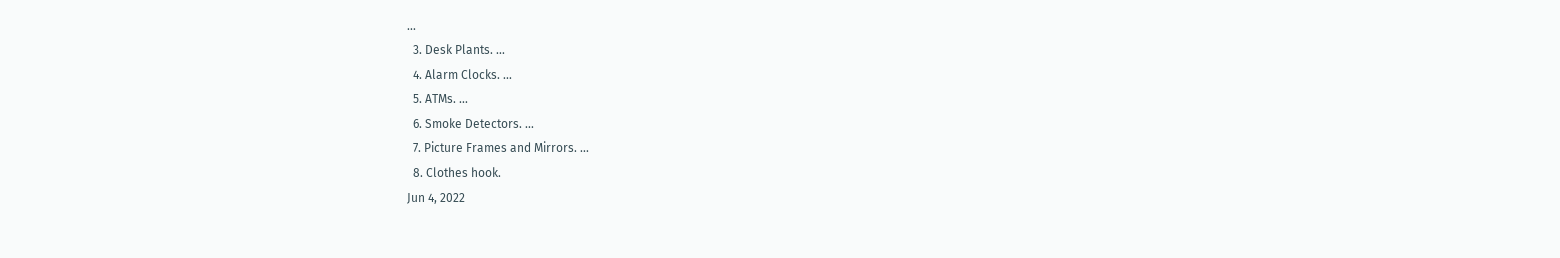...
  3. Desk Plants. ...
  4. Alarm Clocks. ...
  5. ATMs. ...
  6. Smoke Detectors. ...
  7. Picture Frames and Mirrors. ...
  8. Clothes hook.
Jun 4, 2022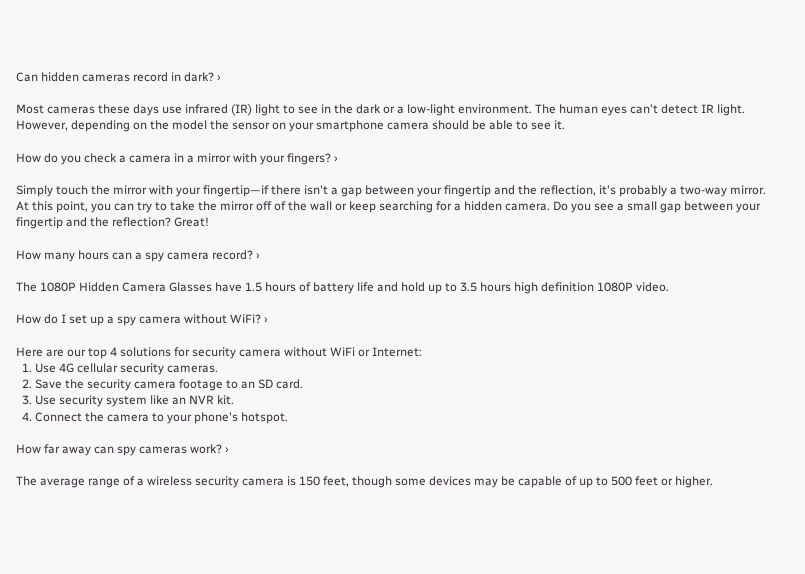Can hidden cameras record in dark? ›

Most cameras these days use infrared (IR) light to see in the dark or a low-light environment. The human eyes can't detect IR light. However, depending on the model the sensor on your smartphone camera should be able to see it.

How do you check a camera in a mirror with your fingers? ›

Simply touch the mirror with your fingertip—if there isn't a gap between your fingertip and the reflection, it's probably a two-way mirror. At this point, you can try to take the mirror off of the wall or keep searching for a hidden camera. Do you see a small gap between your fingertip and the reflection? Great!

How many hours can a spy camera record? ›

The 1080P Hidden Camera Glasses have 1.5 hours of battery life and hold up to 3.5 hours high definition 1080P video.

How do I set up a spy camera without WiFi? ›

Here are our top 4 solutions for security camera without WiFi or Internet:
  1. Use 4G cellular security cameras.
  2. Save the security camera footage to an SD card.
  3. Use security system like an NVR kit.
  4. Connect the camera to your phone's hotspot.

How far away can spy cameras work? ›

The average range of a wireless security camera is 150 feet, though some devices may be capable of up to 500 feet or higher.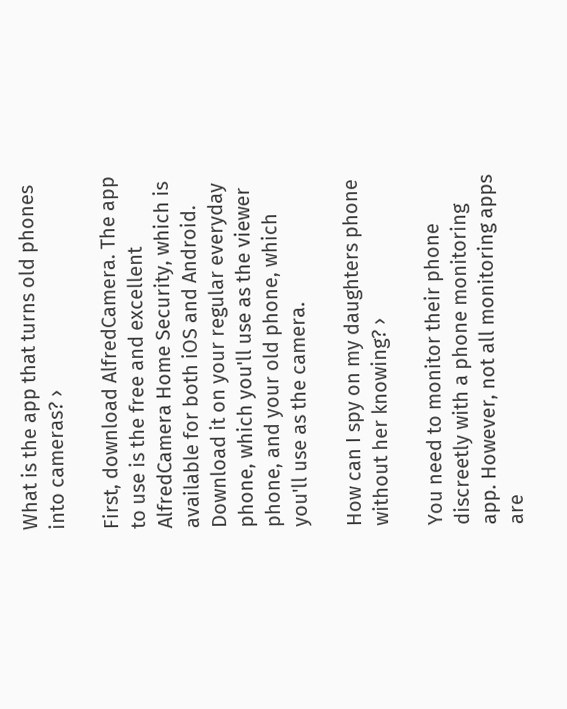What is the app that turns old phones into cameras? ›

First, download AlfredCamera. The app to use is the free and excellent AlfredCamera Home Security, which is available for both iOS and Android. Download it on your regular everyday phone, which you'll use as the viewer phone, and your old phone, which you'll use as the camera.

How can I spy on my daughters phone without her knowing? ›

You need to monitor their phone discreetly with a phone monitoring app. However, not all monitoring apps are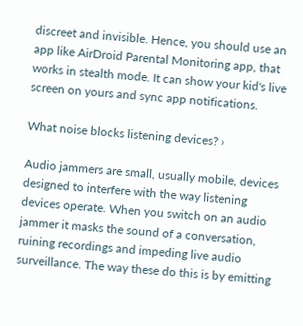discreet and invisible. Hence, you should use an app like AirDroid Parental Monitoring app, that works in stealth mode. It can show your kid's live screen on yours and sync app notifications.

What noise blocks listening devices? ›

Audio jammers are small, usually mobile, devices designed to interfere with the way listening devices operate. When you switch on an audio jammer it masks the sound of a conversation, ruining recordings and impeding live audio surveillance. The way these do this is by emitting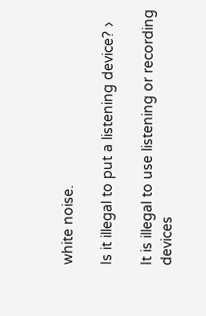white noise.

Is it illegal to put a listening device? ›

It is illegal to use listening or recording devices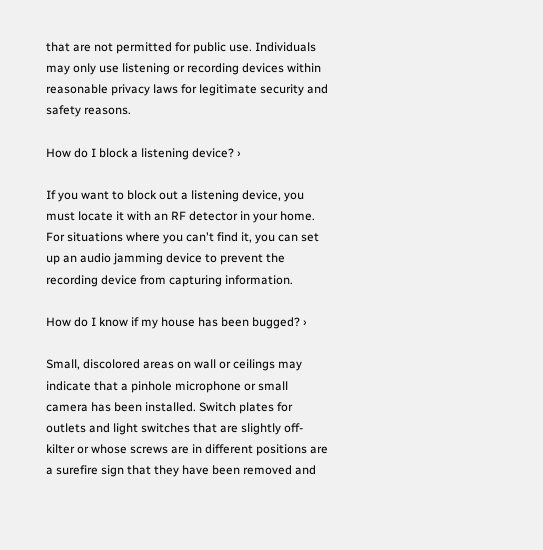that are not permitted for public use. Individuals may only use listening or recording devices within reasonable privacy laws for legitimate security and safety reasons.

How do I block a listening device? ›

If you want to block out a listening device, you must locate it with an RF detector in your home. For situations where you can't find it, you can set up an audio jamming device to prevent the recording device from capturing information.

How do I know if my house has been bugged? ›

Small, discolored areas on wall or ceilings may indicate that a pinhole microphone or small camera has been installed. Switch plates for outlets and light switches that are slightly off-kilter or whose screws are in different positions are a surefire sign that they have been removed and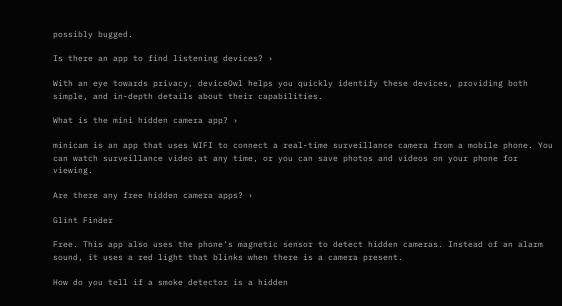possibly bugged.

Is there an app to find listening devices? ›

With an eye towards privacy, deviceOwl helps you quickly identify these devices, providing both simple, and in-depth details about their capabilities.

What is the mini hidden camera app? ›

minicam is an app that uses WIFI to connect a real-time surveillance camera from a mobile phone. You can watch surveillance video at any time, or you can save photos and videos on your phone for viewing.

Are there any free hidden camera apps? ›

Glint Finder

Free. This app also uses the phone's magnetic sensor to detect hidden cameras. Instead of an alarm sound, it uses a red light that blinks when there is a camera present.

How do you tell if a smoke detector is a hidden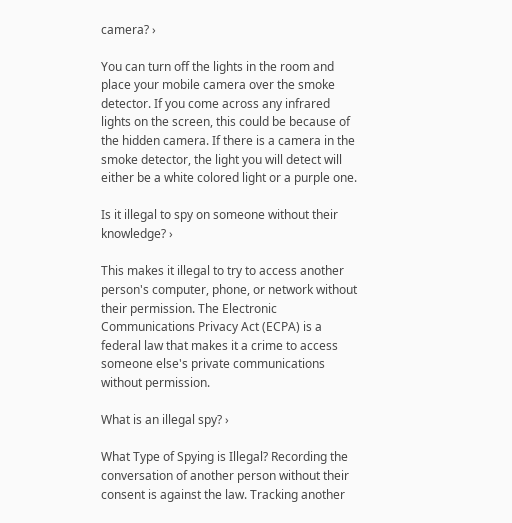camera? ›

You can turn off the lights in the room and place your mobile camera over the smoke detector. If you come across any infrared lights on the screen, this could be because of the hidden camera. If there is a camera in the smoke detector, the light you will detect will either be a white colored light or a purple one.

Is it illegal to spy on someone without their knowledge? ›

This makes it illegal to try to access another person's computer, phone, or network without their permission. The Electronic Communications Privacy Act (ECPA) is a federal law that makes it a crime to access someone else's private communications without permission.

What is an illegal spy? ›

What Type of Spying is Illegal? Recording the conversation of another person without their consent is against the law. Tracking another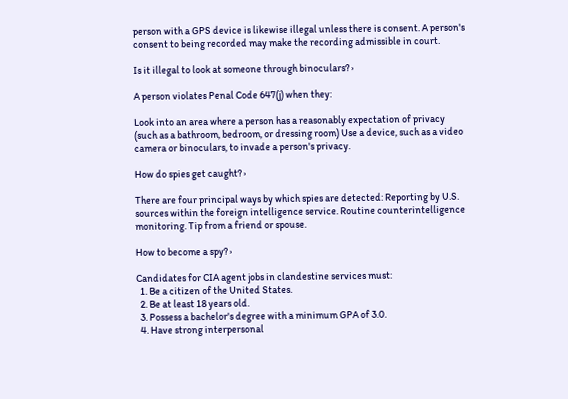person with a GPS device is likewise illegal unless there is consent. A person's consent to being recorded may make the recording admissible in court.

Is it illegal to look at someone through binoculars? ›

A person violates Penal Code 647(j) when they:

Look into an area where a person has a reasonably expectation of privacy (such as a bathroom, bedroom, or dressing room) Use a device, such as a video camera or binoculars, to invade a person's privacy.

How do spies get caught? ›

There are four principal ways by which spies are detected: Reporting by U.S. sources within the foreign intelligence service. Routine counterintelligence monitoring. Tip from a friend or spouse.

How to become a spy? ›

Candidates for CIA agent jobs in clandestine services must:
  1. Be a citizen of the United States.
  2. Be at least 18 years old.
  3. Possess a bachelor's degree with a minimum GPA of 3.0.
  4. Have strong interpersonal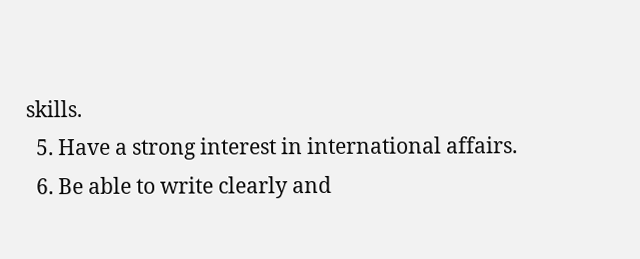skills.
  5. Have a strong interest in international affairs.
  6. Be able to write clearly and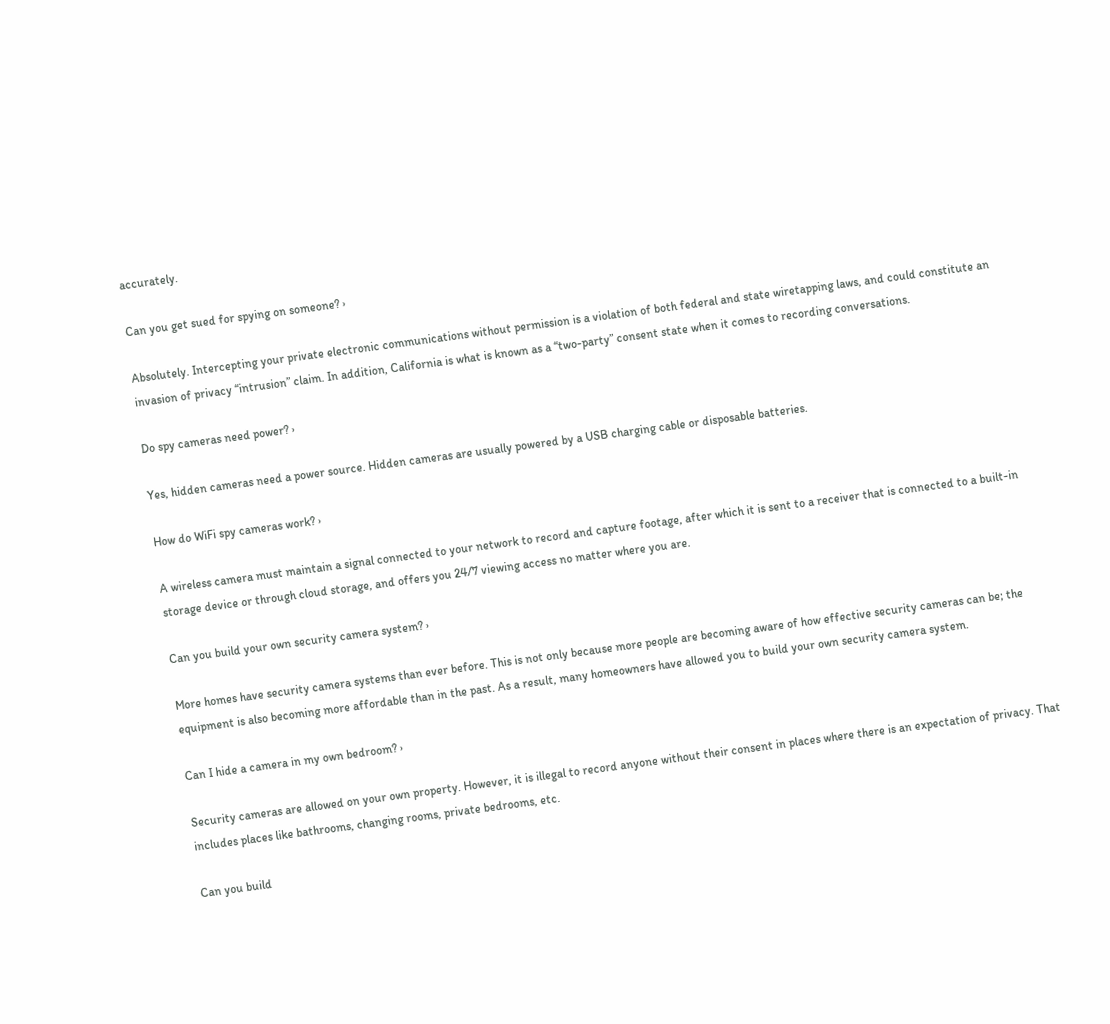accurately.

Can you get sued for spying on someone? ›

Absolutely. Intercepting your private electronic communications without permission is a violation of both federal and state wiretapping laws, and could constitute an invasion of privacy “intrusion” claim. In addition, California is what is known as a “two-party” consent state when it comes to recording conversations.

Do spy cameras need power? ›

Yes, hidden cameras need a power source. Hidden cameras are usually powered by a USB charging cable or disposable batteries.

How do WiFi spy cameras work? ›

A wireless camera must maintain a signal connected to your network to record and capture footage, after which it is sent to a receiver that is connected to a built-in storage device or through cloud storage, and offers you 24/7 viewing access no matter where you are.

Can you build your own security camera system? ›

More homes have security camera systems than ever before. This is not only because more people are becoming aware of how effective security cameras can be; the equipment is also becoming more affordable than in the past. As a result, many homeowners have allowed you to build your own security camera system.

Can I hide a camera in my own bedroom? ›

Security cameras are allowed on your own property. However, it is illegal to record anyone without their consent in places where there is an expectation of privacy. That includes places like bathrooms, changing rooms, private bedrooms, etc.

Can you build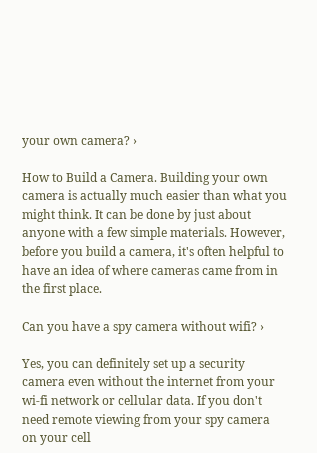your own camera? ›

How to Build a Camera. Building your own camera is actually much easier than what you might think. It can be done by just about anyone with a few simple materials. However, before you build a camera, it's often helpful to have an idea of where cameras came from in the first place.

Can you have a spy camera without wifi? ›

Yes, you can definitely set up a security camera even without the internet from your wi-fi network or cellular data. If you don't need remote viewing from your spy camera on your cell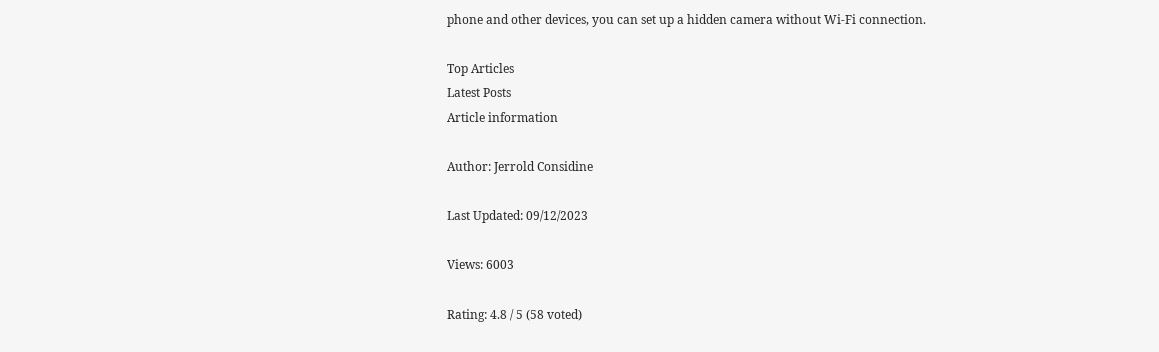phone and other devices, you can set up a hidden camera without Wi-Fi connection.

Top Articles
Latest Posts
Article information

Author: Jerrold Considine

Last Updated: 09/12/2023

Views: 6003

Rating: 4.8 / 5 (58 voted)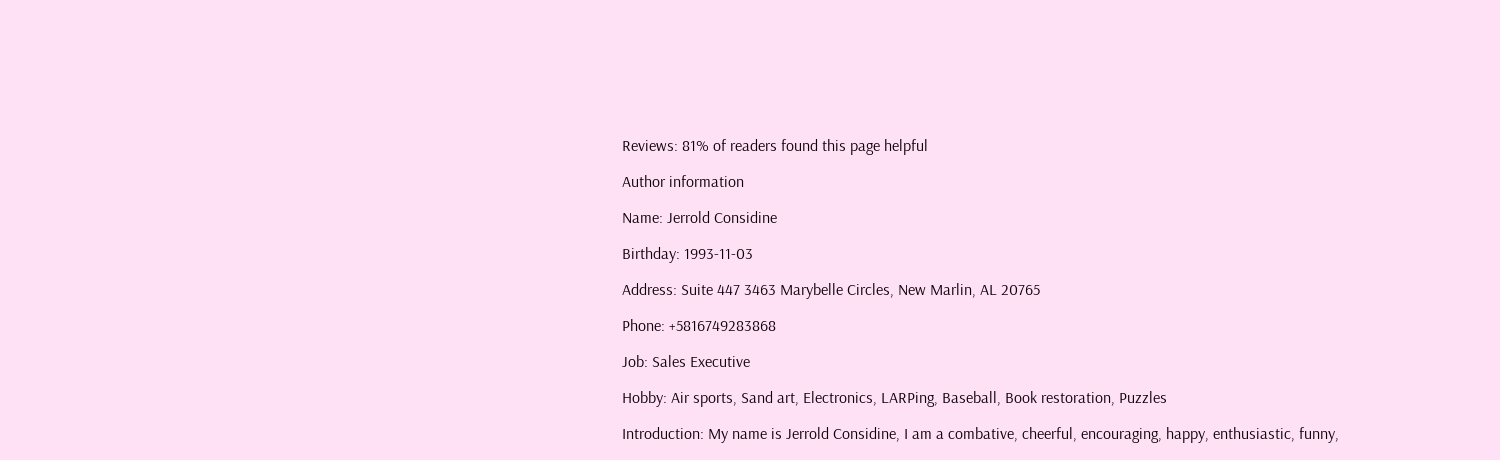Reviews: 81% of readers found this page helpful

Author information

Name: Jerrold Considine

Birthday: 1993-11-03

Address: Suite 447 3463 Marybelle Circles, New Marlin, AL 20765

Phone: +5816749283868

Job: Sales Executive

Hobby: Air sports, Sand art, Electronics, LARPing, Baseball, Book restoration, Puzzles

Introduction: My name is Jerrold Considine, I am a combative, cheerful, encouraging, happy, enthusiastic, funny,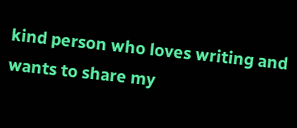kind person who loves writing and wants to share my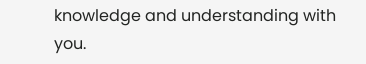knowledge and understanding with you.